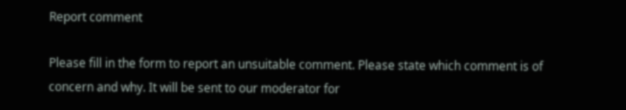Report comment

Please fill in the form to report an unsuitable comment. Please state which comment is of concern and why. It will be sent to our moderator for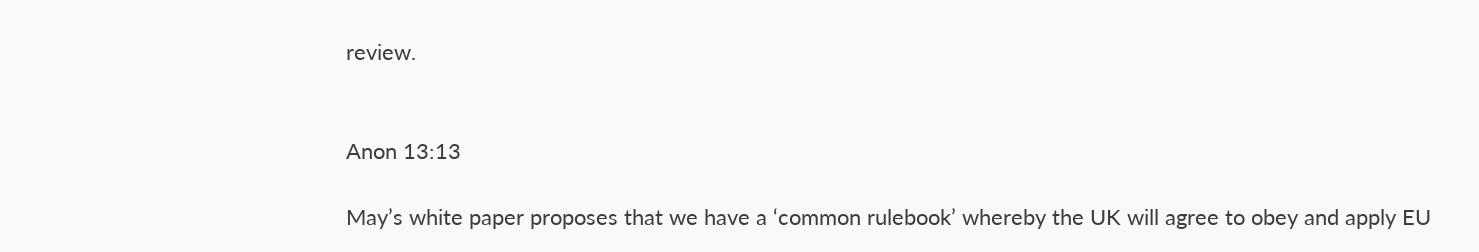review.


Anon 13:13

May’s white paper proposes that we have a ‘common rulebook’ whereby the UK will agree to obey and apply EU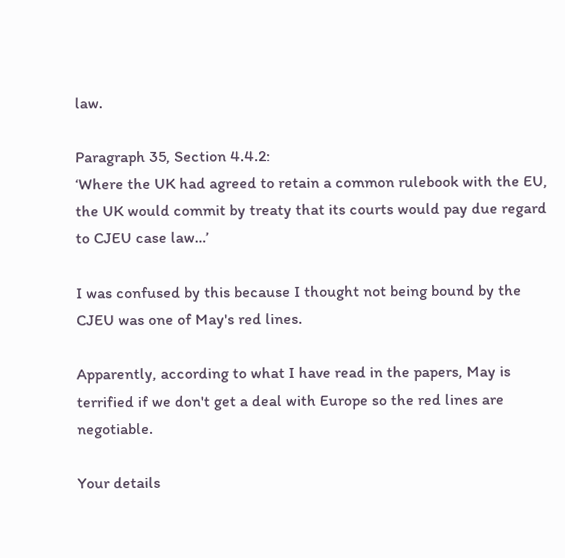law.

Paragraph 35, Section 4.4.2:
‘Where the UK had agreed to retain a common rulebook with the EU, the UK would commit by treaty that its courts would pay due regard to CJEU case law…’

I was confused by this because I thought not being bound by the CJEU was one of May's red lines.

Apparently, according to what I have read in the papers, May is terrified if we don't get a deal with Europe so the red lines are negotiable.

Your details